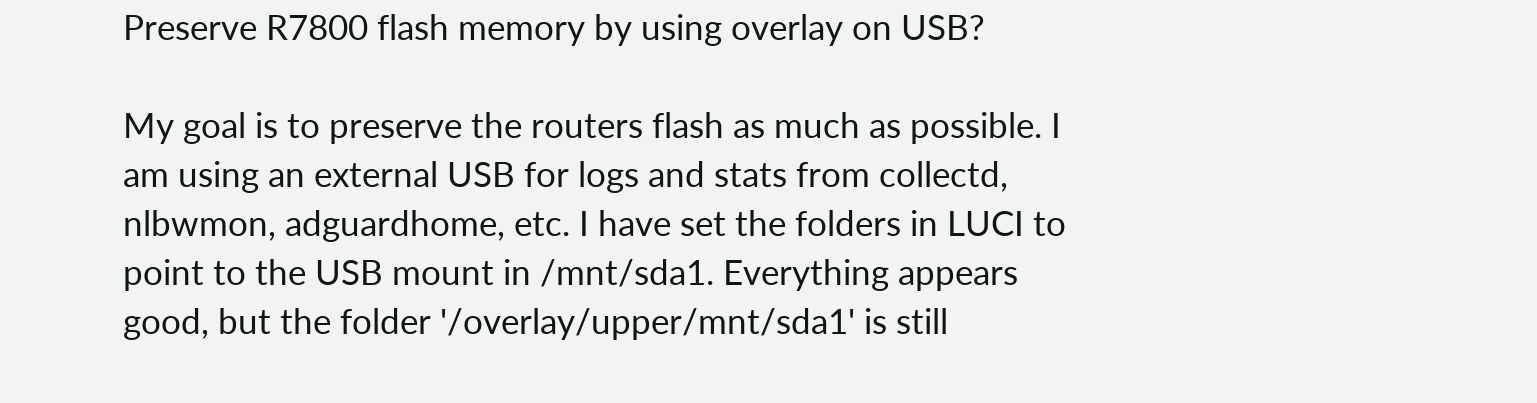Preserve R7800 flash memory by using overlay on USB?

My goal is to preserve the routers flash as much as possible. I am using an external USB for logs and stats from collectd, nlbwmon, adguardhome, etc. I have set the folders in LUCI to point to the USB mount in /mnt/sda1. Everything appears good, but the folder '/overlay/upper/mnt/sda1' is still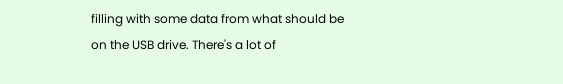filling with some data from what should be on the USB drive. There's a lot of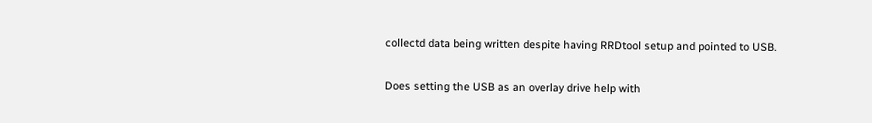collectd data being written despite having RRDtool setup and pointed to USB.

Does setting the USB as an overlay drive help with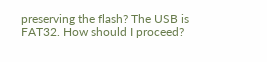preserving the flash? The USB is FAT32. How should I proceed?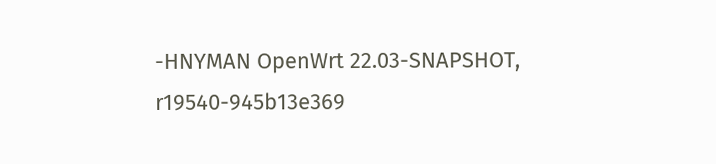-HNYMAN OpenWrt 22.03-SNAPSHOT, r19540-945b13e369